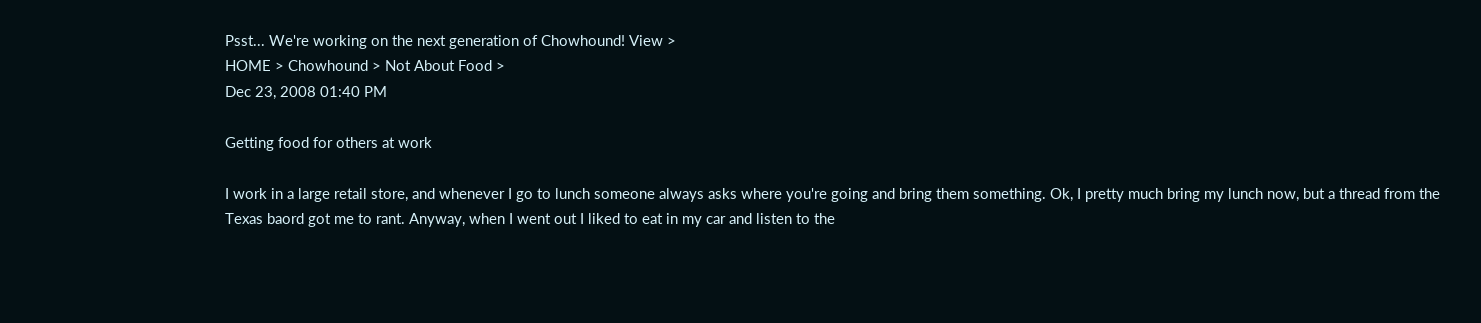Psst... We're working on the next generation of Chowhound! View >
HOME > Chowhound > Not About Food >
Dec 23, 2008 01:40 PM

Getting food for others at work

I work in a large retail store, and whenever I go to lunch someone always asks where you're going and bring them something. Ok, I pretty much bring my lunch now, but a thread from the Texas baord got me to rant. Anyway, when I went out I liked to eat in my car and listen to the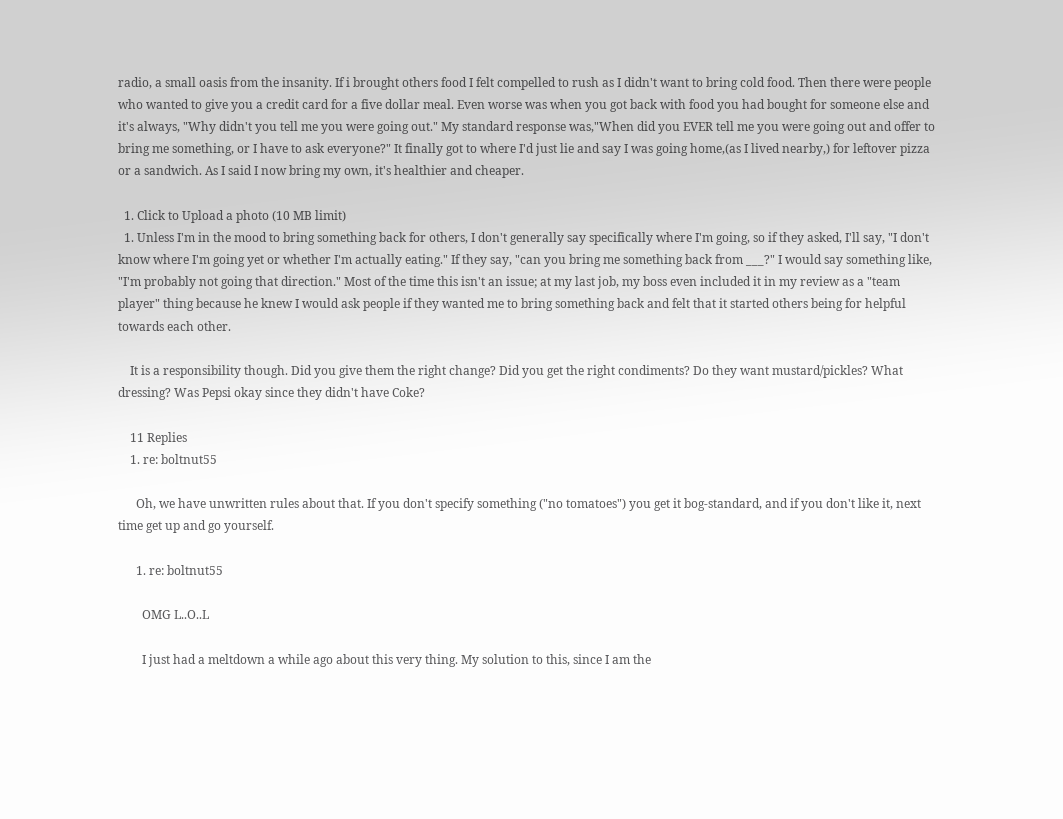radio, a small oasis from the insanity. If i brought others food I felt compelled to rush as I didn't want to bring cold food. Then there were people who wanted to give you a credit card for a five dollar meal. Even worse was when you got back with food you had bought for someone else and it's always, "Why didn't you tell me you were going out." My standard response was,"When did you EVER tell me you were going out and offer to bring me something, or I have to ask everyone?" It finally got to where I'd just lie and say I was going home,(as I lived nearby,) for leftover pizza or a sandwich. As I said I now bring my own, it's healthier and cheaper.

  1. Click to Upload a photo (10 MB limit)
  1. Unless I'm in the mood to bring something back for others, I don't generally say specifically where I'm going, so if they asked, I'll say, "I don't know where I'm going yet or whether I'm actually eating." If they say, "can you bring me something back from ___?" I would say something like, "I'm probably not going that direction." Most of the time this isn't an issue; at my last job, my boss even included it in my review as a "team player" thing because he knew I would ask people if they wanted me to bring something back and felt that it started others being for helpful towards each other.

    It is a responsibility though. Did you give them the right change? Did you get the right condiments? Do they want mustard/pickles? What dressing? Was Pepsi okay since they didn't have Coke?

    11 Replies
    1. re: boltnut55

      Oh, we have unwritten rules about that. If you don't specify something ("no tomatoes") you get it bog-standard, and if you don't like it, next time get up and go yourself.

      1. re: boltnut55

        OMG L..O..L

        I just had a meltdown a while ago about this very thing. My solution to this, since I am the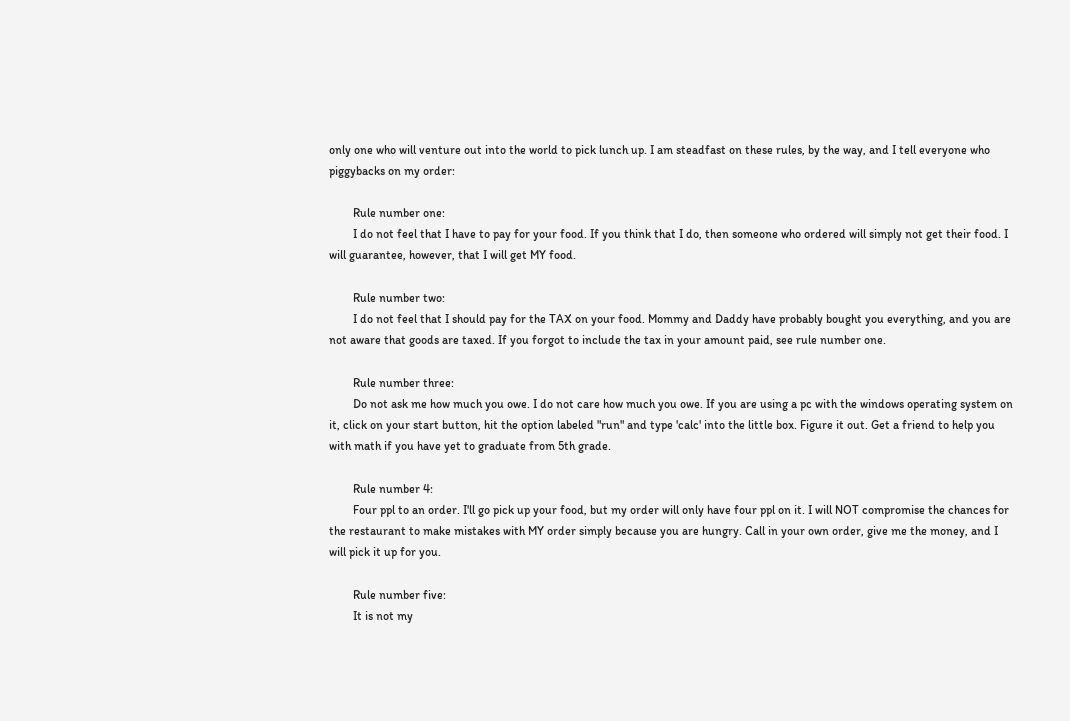only one who will venture out into the world to pick lunch up. I am steadfast on these rules, by the way, and I tell everyone who piggybacks on my order:

        Rule number one:
        I do not feel that I have to pay for your food. If you think that I do, then someone who ordered will simply not get their food. I will guarantee, however, that I will get MY food.

        Rule number two:
        I do not feel that I should pay for the TAX on your food. Mommy and Daddy have probably bought you everything, and you are not aware that goods are taxed. If you forgot to include the tax in your amount paid, see rule number one.

        Rule number three:
        Do not ask me how much you owe. I do not care how much you owe. If you are using a pc with the windows operating system on it, click on your start button, hit the option labeled "run" and type 'calc' into the little box. Figure it out. Get a friend to help you with math if you have yet to graduate from 5th grade.

        Rule number 4:
        Four ppl to an order. I'll go pick up your food, but my order will only have four ppl on it. I will NOT compromise the chances for the restaurant to make mistakes with MY order simply because you are hungry. Call in your own order, give me the money, and I will pick it up for you.

        Rule number five:
        It is not my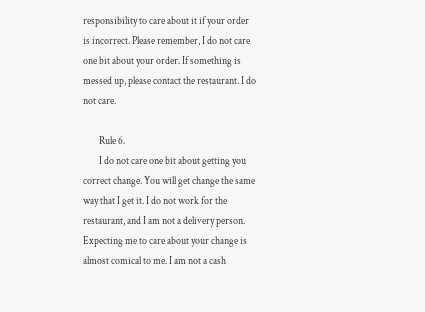responsibility to care about it if your order is incorrect. Please remember, I do not care one bit about your order. If something is messed up, please contact the restaurant. I do not care.

        Rule 6.
        I do not care one bit about getting you correct change. You will get change the same way that I get it. I do not work for the restaurant, and I am not a delivery person. Expecting me to care about your change is almost comical to me. I am not a cash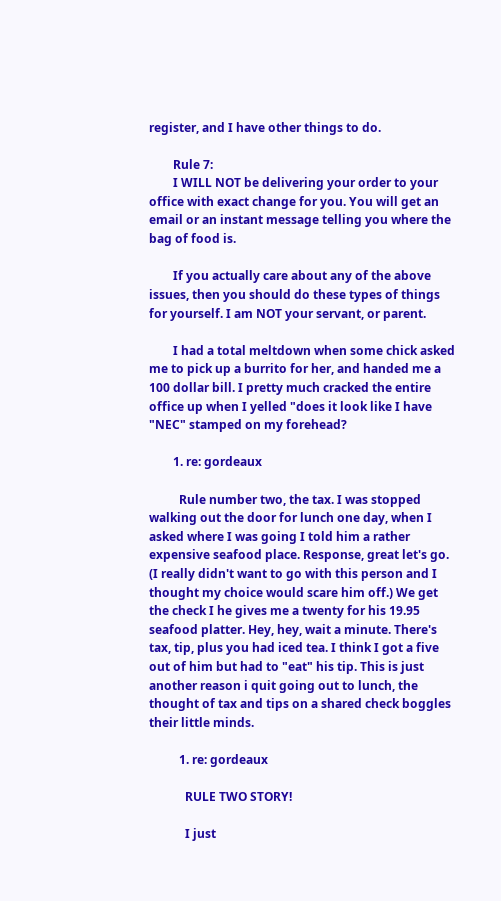register, and I have other things to do.

        Rule 7:
        I WILL NOT be delivering your order to your office with exact change for you. You will get an email or an instant message telling you where the bag of food is.

        If you actually care about any of the above issues, then you should do these types of things for yourself. I am NOT your servant, or parent.

        I had a total meltdown when some chick asked me to pick up a burrito for her, and handed me a 100 dollar bill. I pretty much cracked the entire office up when I yelled "does it look like I have "NEC" stamped on my forehead?

        1. re: gordeaux

          Rule number two, the tax. I was stopped walking out the door for lunch one day, when I asked where I was going I told him a rather expensive seafood place. Response, great let's go. (I really didn't want to go with this person and I thought my choice would scare him off.) We get the check I he gives me a twenty for his 19.95 seafood platter. Hey, hey, wait a minute. There's tax, tip, plus you had iced tea. I think I got a five out of him but had to "eat" his tip. This is just another reason i quit going out to lunch, the thought of tax and tips on a shared check boggles their little minds.

          1. re: gordeaux

            RULE TWO STORY!

            I just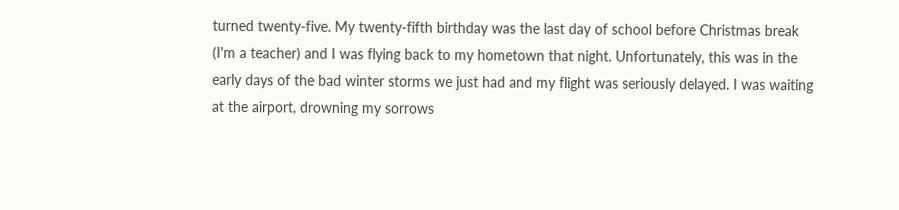turned twenty-five. My twenty-fifth birthday was the last day of school before Christmas break (I'm a teacher) and I was flying back to my hometown that night. Unfortunately, this was in the early days of the bad winter storms we just had and my flight was seriously delayed. I was waiting at the airport, drowning my sorrows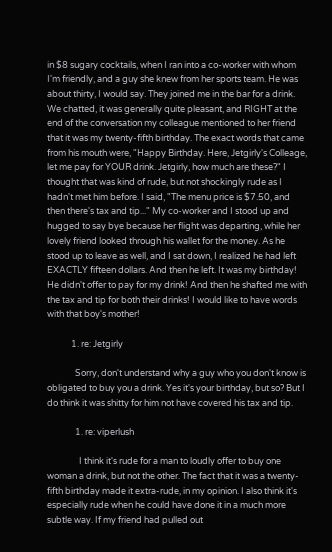in $8 sugary cocktails, when I ran into a co-worker with whom I'm friendly, and a guy she knew from her sports team. He was about thirty, I would say. They joined me in the bar for a drink. We chatted, it was generally quite pleasant, and RIGHT at the end of the conversation my colleague mentioned to her friend that it was my twenty-fifth birthday. The exact words that came from his mouth were, "Happy Birthday. Here, Jetgirly's Colleage, let me pay for YOUR drink. Jetgirly, how much are these?" I thought that was kind of rude, but not shockingly rude as I hadn't met him before. I said, "The menu price is $7.50, and then there's tax and tip..." My co-worker and I stood up and hugged to say bye because her flight was departing, while her lovely friend looked through his wallet for the money. As he stood up to leave as well, and I sat down, I realized he had left EXACTLY fifteen dollars. And then he left. It was my birthday! He didn't offer to pay for my drink! And then he shafted me with the tax and tip for both their drinks! I would like to have words with that boy's mother!

            1. re: Jetgirly

              Sorry, don't understand why a guy who you don't know is obligated to buy you a drink. Yes it's your birthday, but so? But I do think it was shitty for him not have covered his tax and tip.

              1. re: viperlush

                I think it's rude for a man to loudly offer to buy one woman a drink, but not the other. The fact that it was a twenty-fifth birthday made it extra-rude, in my opinion. I also think it's especially rude when he could have done it in a much more subtle way. If my friend had pulled out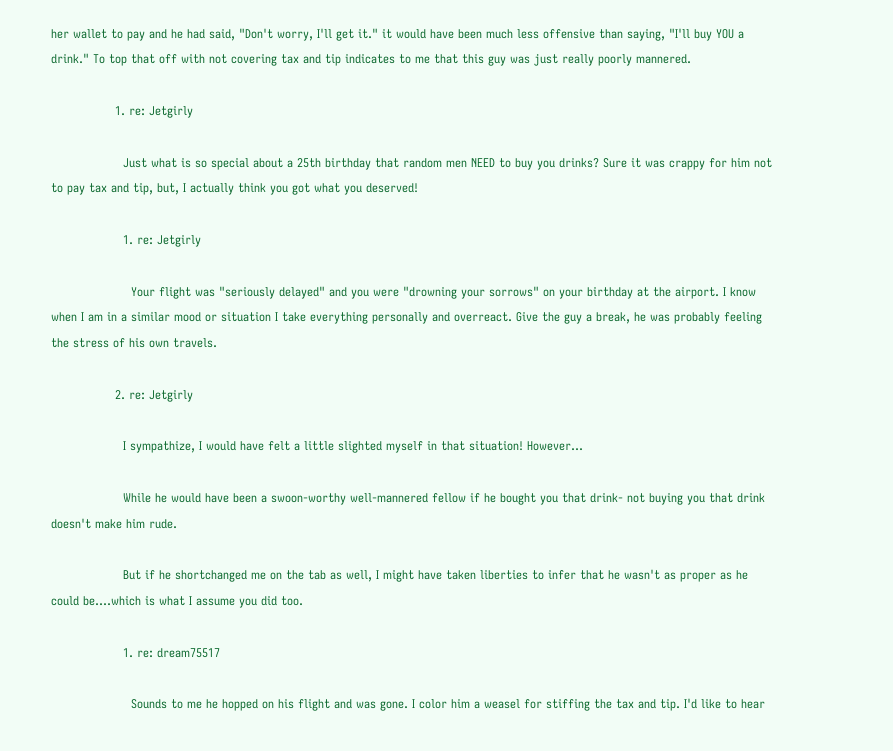her wallet to pay and he had said, "Don't worry, I'll get it." it would have been much less offensive than saying, "I'll buy YOU a drink." To top that off with not covering tax and tip indicates to me that this guy was just really poorly mannered.

                1. re: Jetgirly

                  Just what is so special about a 25th birthday that random men NEED to buy you drinks? Sure it was crappy for him not to pay tax and tip, but, I actually think you got what you deserved!

                  1. re: Jetgirly

                    Your flight was "seriously delayed" and you were "drowning your sorrows" on your birthday at the airport. I know when I am in a similar mood or situation I take everything personally and overreact. Give the guy a break, he was probably feeling the stress of his own travels.

                2. re: Jetgirly

                  I sympathize, I would have felt a little slighted myself in that situation! However...

                  While he would have been a swoon-worthy well-mannered fellow if he bought you that drink- not buying you that drink doesn't make him rude.

                  But if he shortchanged me on the tab as well, I might have taken liberties to infer that he wasn't as proper as he could be....which is what I assume you did too.

                  1. re: dream75517

                    Sounds to me he hopped on his flight and was gone. I color him a weasel for stiffing the tax and tip. I'd like to hear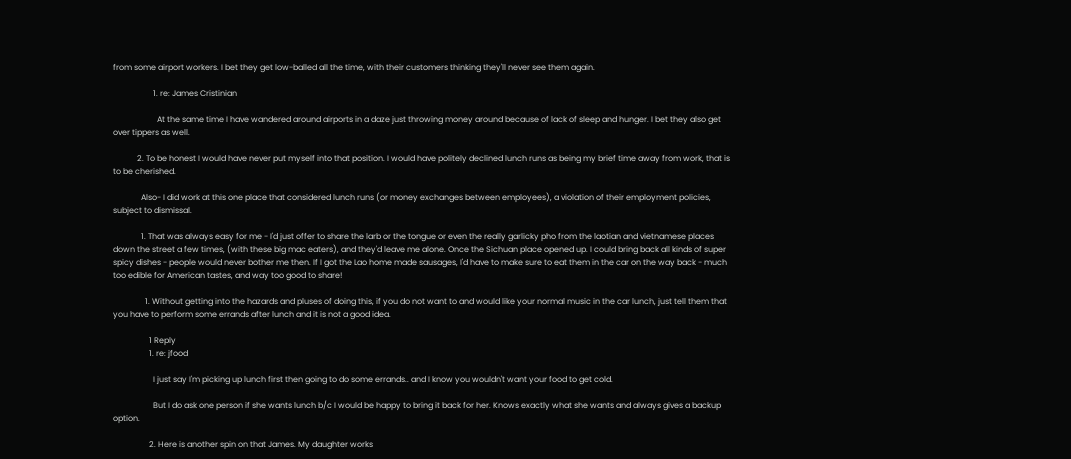from some airport workers. I bet they get low-balled all the time, with their customers thinking they'll never see them again.

                    1. re: James Cristinian

                      At the same time I have wandered around airports in a daze just throwing money around because of lack of sleep and hunger. I bet they also get over tippers as well.

            2. To be honest I would have never put myself into that position. I would have politely declined lunch runs as being my brief time away from work, that is to be cherished.

              Also- I did work at this one place that considered lunch runs (or money exchanges between employees), a violation of their employment policies, subject to dismissal.

              1. That was always easy for me - I'd just offer to share the larb or the tongue or even the really garlicky pho from the laotian and vietnamese places down the street a few times, (with these big mac eaters), and they'd leave me alone. Once the Sichuan place opened up. I could bring back all kinds of super spicy dishes - people would never bother me then. If I got the Lao home made sausages, I'd have to make sure to eat them in the car on the way back - much too edible for American tastes, and way too good to share!

                1. Without getting into the hazards and pluses of doing this, if you do not want to and would like your normal music in the car lunch, just tell them that you have to perform some errands after lunch and it is not a good idea.

                  1 Reply
                  1. re: jfood

                    I just say I'm picking up lunch first then going to do some errands.. and I know you wouldn't want your food to get cold.

                    But I do ask one person if she wants lunch b/c I would be happy to bring it back for her. Knows exactly what she wants and always gives a backup option.

                  2. Here is another spin on that James. My daughter works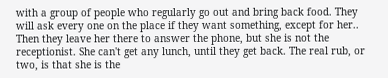with a group of people who regularly go out and bring back food. They will ask every one on the place if they want something, except for her.. Then they leave her there to answer the phone, but she is not the receptionist. She can't get any lunch, until they get back. The real rub, or two, is that she is the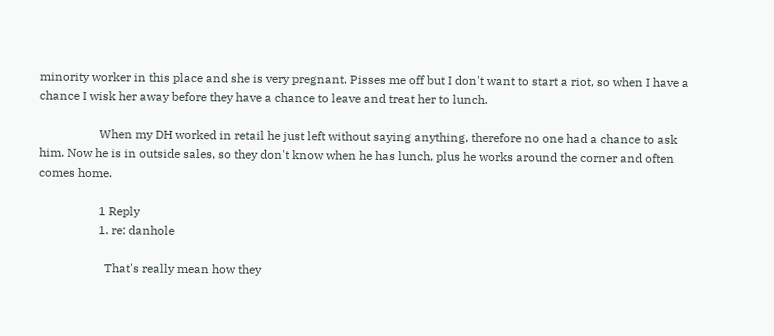minority worker in this place and she is very pregnant. Pisses me off but I don't want to start a riot, so when I have a chance I wisk her away before they have a chance to leave and treat her to lunch.

                    When my DH worked in retail he just left without saying anything, therefore no one had a chance to ask him. Now he is in outside sales, so they don't know when he has lunch, plus he works around the corner and often comes home.

                    1 Reply
                    1. re: danhole

                      That's really mean how they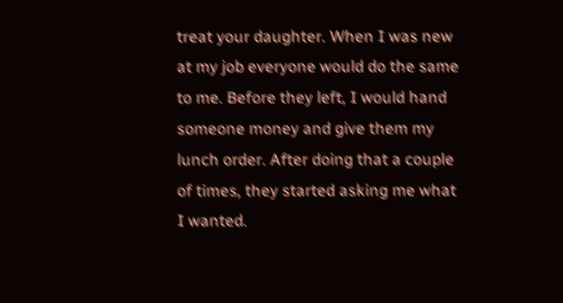treat your daughter. When I was new at my job everyone would do the same to me. Before they left, I would hand someone money and give them my lunch order. After doing that a couple of times, they started asking me what I wanted.